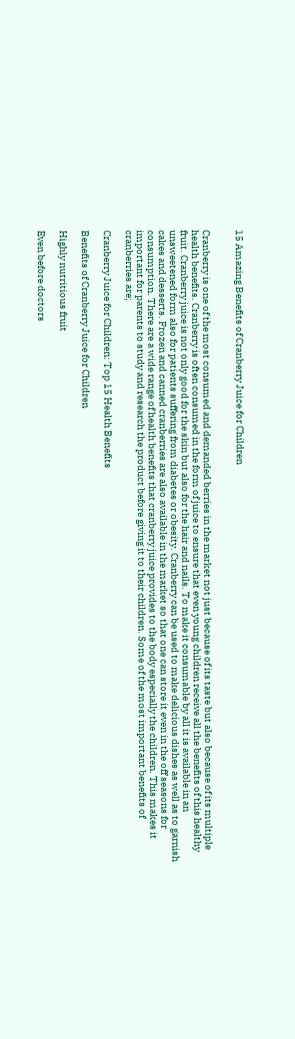15 Amazing Benefits of Cranberry Juice for Children


Cranberry is one of the most consumed and demanded berries in the market not just because of its taste but also because of its multiple health benefits. Cranberry is often consumed in the form of juice to ensure that even young children receive all the benefits of this healthy fruit. Cranberry juice is not only good for the skin but also for the hair and nails. To make it consumable by all it is available in an unsweetened form also for patients suffering from diabetes or obesity. Cranberry can be used to make delicious dishes as well as to garnish cakes and desserts. Frozen and canned cranberries are also available in the market so that one can store it even in the off seasons for consumption. There are a wide range of health benefits that cranberry juice provides to the body especially the children. This makes it important for parents to study and research the product before giving it to their children. Some of the most important benefits of cranberries are;

Cranberry Juice for Children: Top 15 Health Benefits

Benefits of Cranberry Juice for Children

Highly nutritious fruit

Even before doctors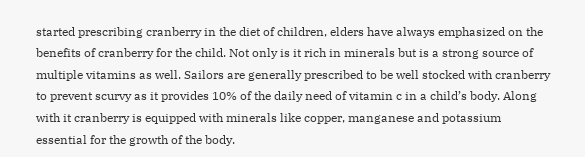started prescribing cranberry in the diet of children, elders have always emphasized on the benefits of cranberry for the child. Not only is it rich in minerals but is a strong source of multiple vitamins as well. Sailors are generally prescribed to be well stocked with cranberry to prevent scurvy as it provides 10% of the daily need of vitamin c in a child’s body. Along with it cranberry is equipped with minerals like copper, manganese and potassium essential for the growth of the body.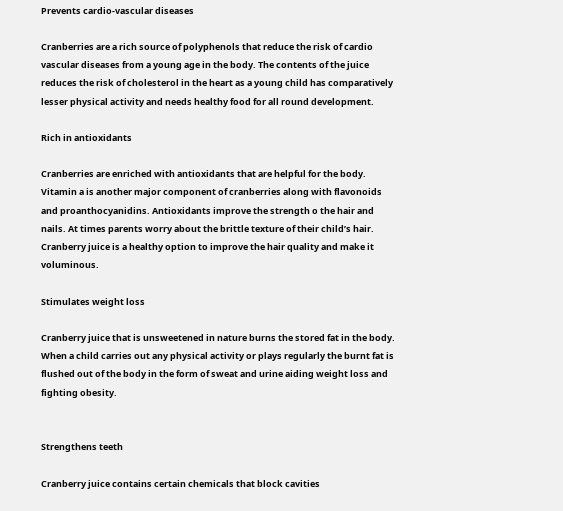Prevents cardio-vascular diseases

Cranberries are a rich source of polyphenols that reduce the risk of cardio vascular diseases from a young age in the body. The contents of the juice reduces the risk of cholesterol in the heart as a young child has comparatively lesser physical activity and needs healthy food for all round development.

Rich in antioxidants

Cranberries are enriched with antioxidants that are helpful for the body. Vitamin a is another major component of cranberries along with flavonoids and proanthocyanidins. Antioxidants improve the strength o the hair and nails. At times parents worry about the brittle texture of their child’s hair. Cranberry juice is a healthy option to improve the hair quality and make it voluminous.

Stimulates weight loss

Cranberry juice that is unsweetened in nature burns the stored fat in the body. When a child carries out any physical activity or plays regularly the burnt fat is flushed out of the body in the form of sweat and urine aiding weight loss and fighting obesity.


Strengthens teeth

Cranberry juice contains certain chemicals that block cavities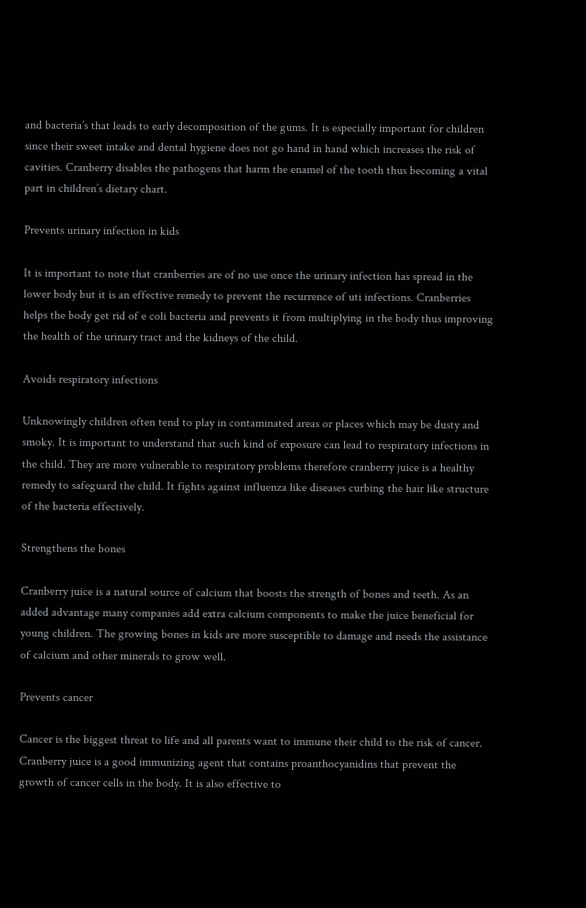and bacteria’s that leads to early decomposition of the gums. It is especially important for children since their sweet intake and dental hygiene does not go hand in hand which increases the risk of cavities. Cranberry disables the pathogens that harm the enamel of the tooth thus becoming a vital part in children’s dietary chart.

Prevents urinary infection in kids

It is important to note that cranberries are of no use once the urinary infection has spread in the lower body but it is an effective remedy to prevent the recurrence of uti infections. Cranberries helps the body get rid of e coli bacteria and prevents it from multiplying in the body thus improving the health of the urinary tract and the kidneys of the child.

Avoids respiratory infections

Unknowingly children often tend to play in contaminated areas or places which may be dusty and smoky. It is important to understand that such kind of exposure can lead to respiratory infections in the child. They are more vulnerable to respiratory problems therefore cranberry juice is a healthy remedy to safeguard the child. It fights against influenza like diseases curbing the hair like structure of the bacteria effectively.

Strengthens the bones

Cranberry juice is a natural source of calcium that boosts the strength of bones and teeth. As an added advantage many companies add extra calcium components to make the juice beneficial for young children. The growing bones in kids are more susceptible to damage and needs the assistance of calcium and other minerals to grow well.

Prevents cancer

Cancer is the biggest threat to life and all parents want to immune their child to the risk of cancer. Cranberry juice is a good immunizing agent that contains proanthocyanidins that prevent the growth of cancer cells in the body. It is also effective to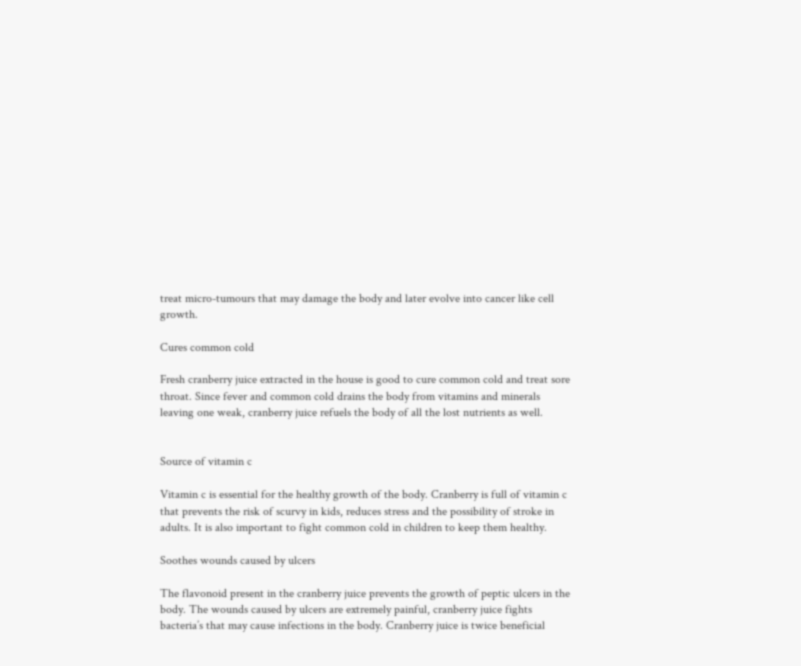treat micro-tumours that may damage the body and later evolve into cancer like cell growth.

Cures common cold

Fresh cranberry juice extracted in the house is good to cure common cold and treat sore throat. Since fever and common cold drains the body from vitamins and minerals leaving one weak, cranberry juice refuels the body of all the lost nutrients as well.


Source of vitamin c

Vitamin c is essential for the healthy growth of the body. Cranberry is full of vitamin c that prevents the risk of scurvy in kids, reduces stress and the possibility of stroke in adults. It is also important to fight common cold in children to keep them healthy.

Soothes wounds caused by ulcers

The flavonoid present in the cranberry juice prevents the growth of peptic ulcers in the body. The wounds caused by ulcers are extremely painful, cranberry juice fights bacteria’s that may cause infections in the body. Cranberry juice is twice beneficial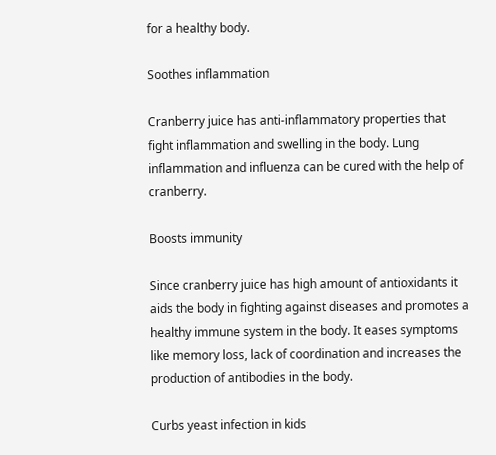for a healthy body.

Soothes inflammation

Cranberry juice has anti-inflammatory properties that fight inflammation and swelling in the body. Lung inflammation and influenza can be cured with the help of cranberry.

Boosts immunity

Since cranberry juice has high amount of antioxidants it aids the body in fighting against diseases and promotes a healthy immune system in the body. It eases symptoms like memory loss, lack of coordination and increases the production of antibodies in the body.

Curbs yeast infection in kids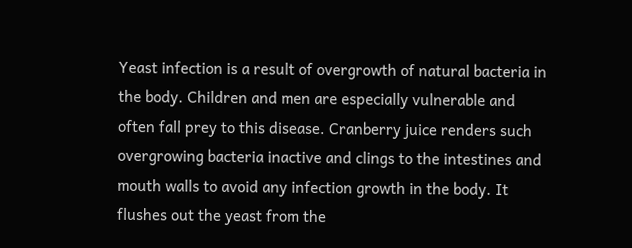Yeast infection is a result of overgrowth of natural bacteria in the body. Children and men are especially vulnerable and often fall prey to this disease. Cranberry juice renders such overgrowing bacteria inactive and clings to the intestines and mouth walls to avoid any infection growth in the body. It flushes out the yeast from the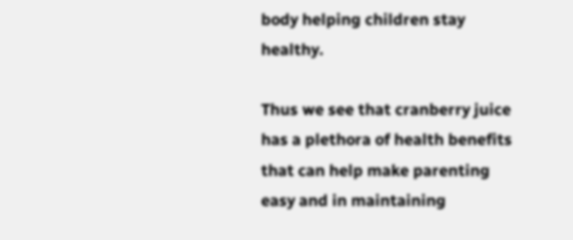body helping children stay healthy.

Thus we see that cranberry juice has a plethora of health benefits that can help make parenting easy and in maintaining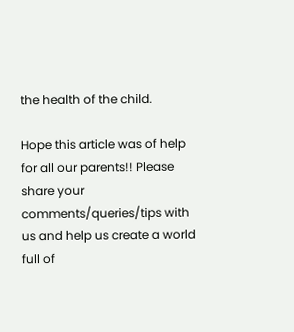the health of the child.

Hope this article was of help for all our parents!! Please share your comments/queries/tips with us and help us create a world full of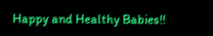Happy and Healthy Babies!!